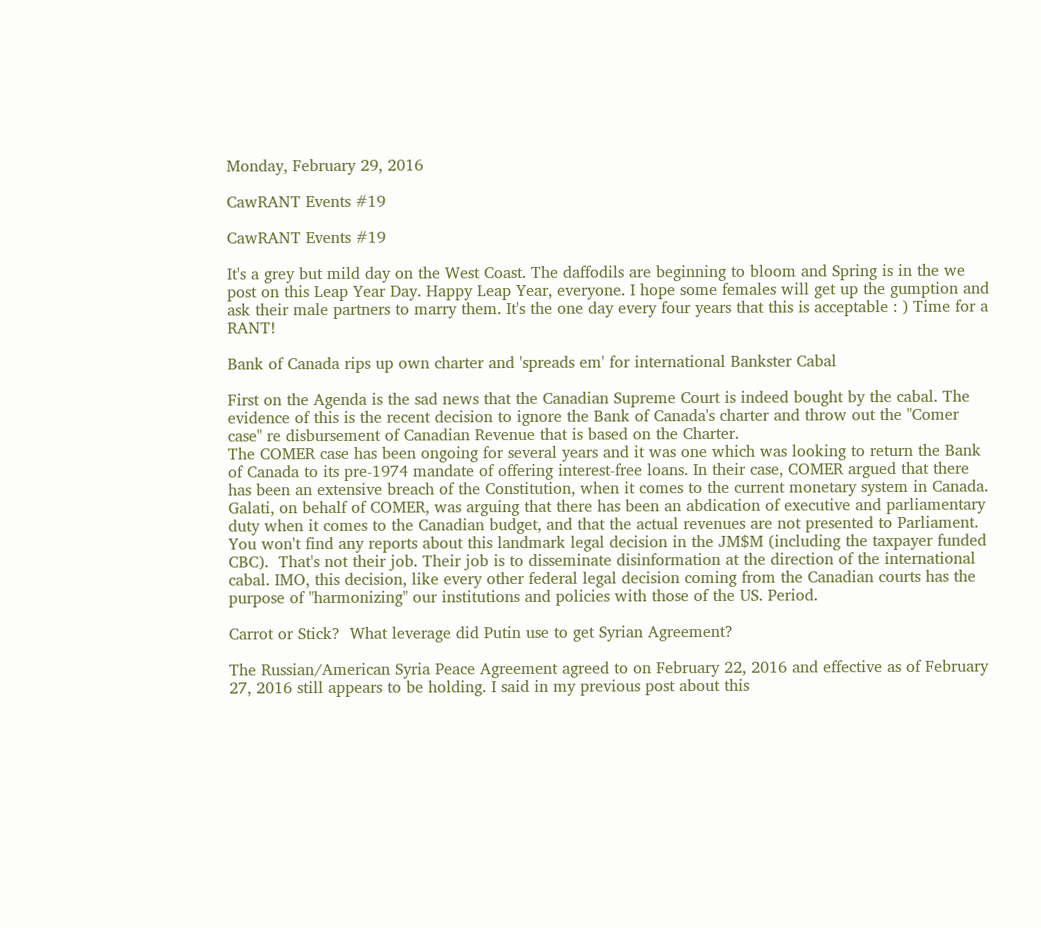Monday, February 29, 2016

CawRANT Events #19

CawRANT Events #19

It's a grey but mild day on the West Coast. The daffodils are beginning to bloom and Spring is in the we post on this Leap Year Day. Happy Leap Year, everyone. I hope some females will get up the gumption and ask their male partners to marry them. It's the one day every four years that this is acceptable : ) Time for a RANT!

Bank of Canada rips up own charter and 'spreads em' for international Bankster Cabal

First on the Agenda is the sad news that the Canadian Supreme Court is indeed bought by the cabal. The evidence of this is the recent decision to ignore the Bank of Canada's charter and throw out the "Comer case" re disbursement of Canadian Revenue that is based on the Charter.
The COMER case has been ongoing for several years and it was one which was looking to return the Bank of Canada to its pre-1974 mandate of offering interest-free loans. In their case, COMER argued that there has been an extensive breach of the Constitution, when it comes to the current monetary system in Canada. Galati, on behalf of COMER, was arguing that there has been an abdication of executive and parliamentary duty when it comes to the Canadian budget, and that the actual revenues are not presented to Parliament.
You won't find any reports about this landmark legal decision in the JM$M (including the taxpayer funded CBC).  That's not their job. Their job is to disseminate disinformation at the direction of the international cabal. IMO, this decision, like every other federal legal decision coming from the Canadian courts has the purpose of "harmonizing" our institutions and policies with those of the US. Period.

Carrot or Stick?  What leverage did Putin use to get Syrian Agreement?

The Russian/American Syria Peace Agreement agreed to on February 22, 2016 and effective as of February 27, 2016 still appears to be holding. I said in my previous post about this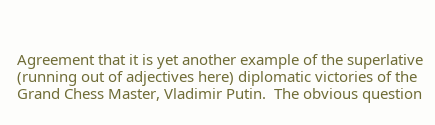Agreement that it is yet another example of the superlative (running out of adjectives here) diplomatic victories of the Grand Chess Master, Vladimir Putin.  The obvious question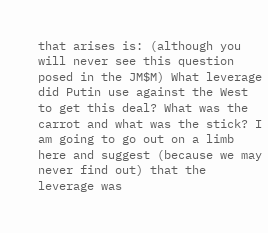that arises is: (although you will never see this question posed in the JM$M) What leverage did Putin use against the West to get this deal? What was the carrot and what was the stick? I am going to go out on a limb here and suggest (because we may never find out) that the leverage was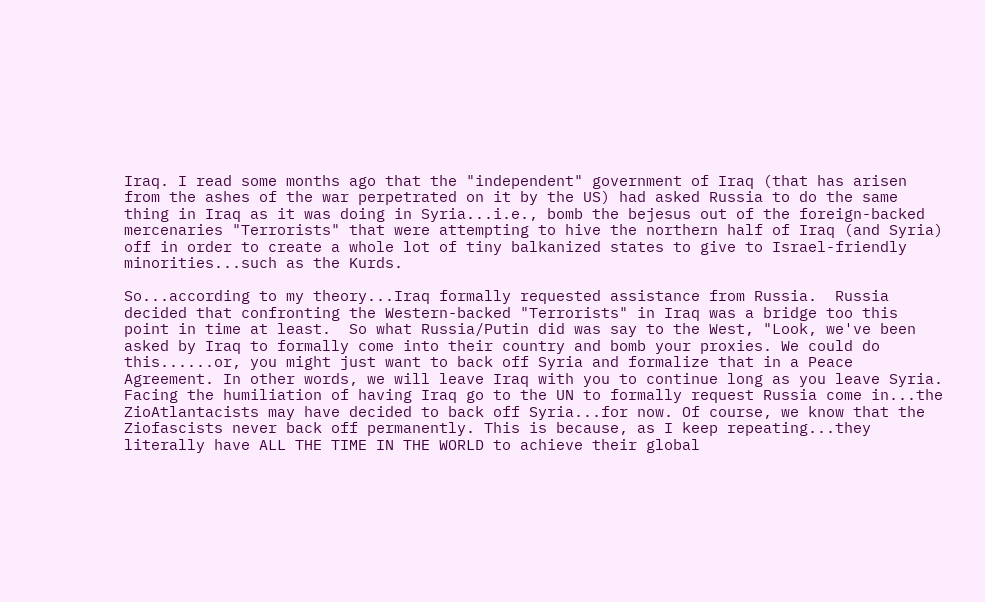Iraq. I read some months ago that the "independent" government of Iraq (that has arisen from the ashes of the war perpetrated on it by the US) had asked Russia to do the same thing in Iraq as it was doing in Syria...i.e., bomb the bejesus out of the foreign-backed mercenaries "Terrorists" that were attempting to hive the northern half of Iraq (and Syria) off in order to create a whole lot of tiny balkanized states to give to Israel-friendly minorities...such as the Kurds.

So...according to my theory...Iraq formally requested assistance from Russia.  Russia decided that confronting the Western-backed "Terrorists" in Iraq was a bridge too this point in time at least.  So what Russia/Putin did was say to the West, "Look, we've been asked by Iraq to formally come into their country and bomb your proxies. We could do this......or, you might just want to back off Syria and formalize that in a Peace Agreement. In other words, we will leave Iraq with you to continue long as you leave Syria. Facing the humiliation of having Iraq go to the UN to formally request Russia come in...the ZioAtlantacists may have decided to back off Syria...for now. Of course, we know that the Ziofascists never back off permanently. This is because, as I keep repeating...they literally have ALL THE TIME IN THE WORLD to achieve their global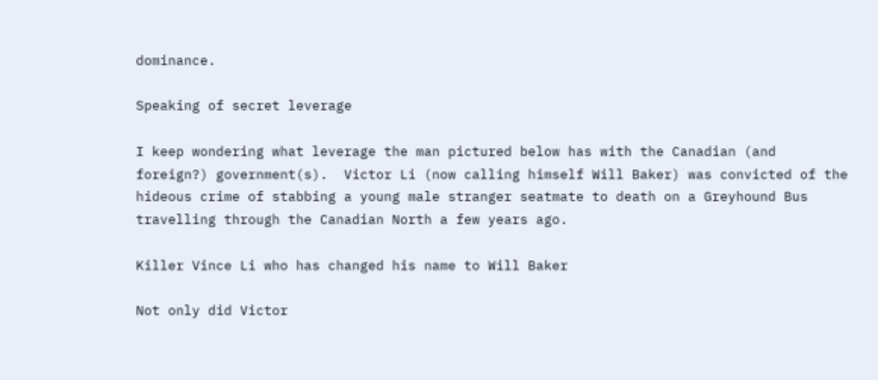dominance.

Speaking of secret leverage

I keep wondering what leverage the man pictured below has with the Canadian (and foreign?) government(s).  Victor Li (now calling himself Will Baker) was convicted of the hideous crime of stabbing a young male stranger seatmate to death on a Greyhound Bus travelling through the Canadian North a few years ago.

Killer Vince Li who has changed his name to Will Baker

Not only did Victor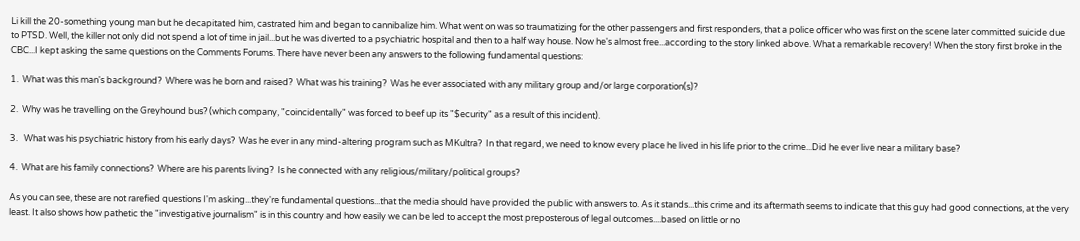Li kill the 20-something young man but he decapitated him, castrated him and began to cannibalize him. What went on was so traumatizing for the other passengers and first responders, that a police officer who was first on the scene later committed suicide due to PTSD. Well, the killer not only did not spend a lot of time in jail...but he was diverted to a psychiatric hospital and then to a half way house. Now he's almost free...according to the story linked above. What a remarkable recovery! When the story first broke in the CBC...I kept asking the same questions on the Comments Forums. There have never been any answers to the following fundamental questions:

1.  What was this man's background?  Where was he born and raised?  What was his training?  Was he ever associated with any military group and/or large corporation(s)?

2.  Why was he travelling on the Greyhound bus? (which company, "coincidentally" was forced to beef up its "$ecurity" as a result of this incident).

3.   What was his psychiatric history from his early days?  Was he ever in any mind-altering program such as MKultra?  In that regard, we need to know every place he lived in his life prior to the crime...Did he ever live near a military base?

4.  What are his family connections?  Where are his parents living?  Is he connected with any religious/military/political groups?

As you can see, these are not rarefied questions I'm asking...they're fundamental questions...that the media should have provided the public with answers to. As it stands...this crime and its aftermath seems to indicate that this guy had good connections, at the very least. It also shows how pathetic the "investigative journalism" is in this country and how easily we can be led to accept the most preposterous of legal outcomes....based on little or no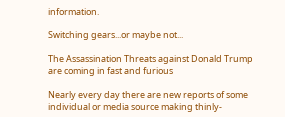information.

Switching gears...or maybe not...

The Assassination Threats against Donald Trump are coming in fast and furious

Nearly every day there are new reports of some individual or media source making thinly-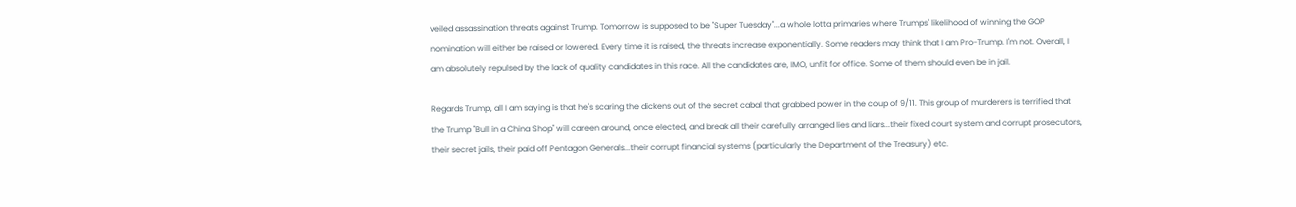veiled assassination threats against Trump. Tomorrow is supposed to be "Super Tuesday"...a whole lotta primaries where Trumps' likelihood of winning the GOP nomination will either be raised or lowered. Every time it is raised, the threats increase exponentially. Some readers may think that I am Pro-Trump. I'm not. Overall, I am absolutely repulsed by the lack of quality candidates in this race. All the candidates are, IMO, unfit for office. Some of them should even be in jail.

Regards Trump, all I am saying is that he's scaring the dickens out of the secret cabal that grabbed power in the coup of 9/11. This group of murderers is terrified that the Trump "Bull in a China Shop" will careen around, once elected, and break all their carefully arranged lies and liars...their fixed court system and corrupt prosecutors, their secret jails, their paid off Pentagon Generals...their corrupt financial systems (particularly the Department of the Treasury) etc.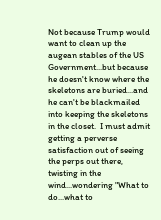Not because Trump would want to clean up the augean stables of the US Government...but because he doesn't know where the skeletons are buried...and he can't be blackmailed into keeping the skeletons in the closet.  I must admit getting a perverse satisfaction out of seeing the perps out there, twisting in the wind...wondering "What to do...what to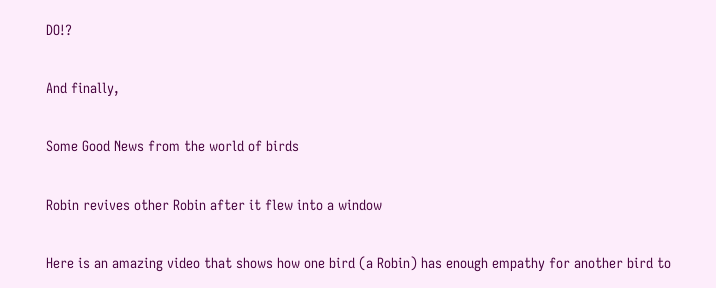DO!?

And finally,

Some Good News from the world of birds

Robin revives other Robin after it flew into a window

Here is an amazing video that shows how one bird (a Robin) has enough empathy for another bird to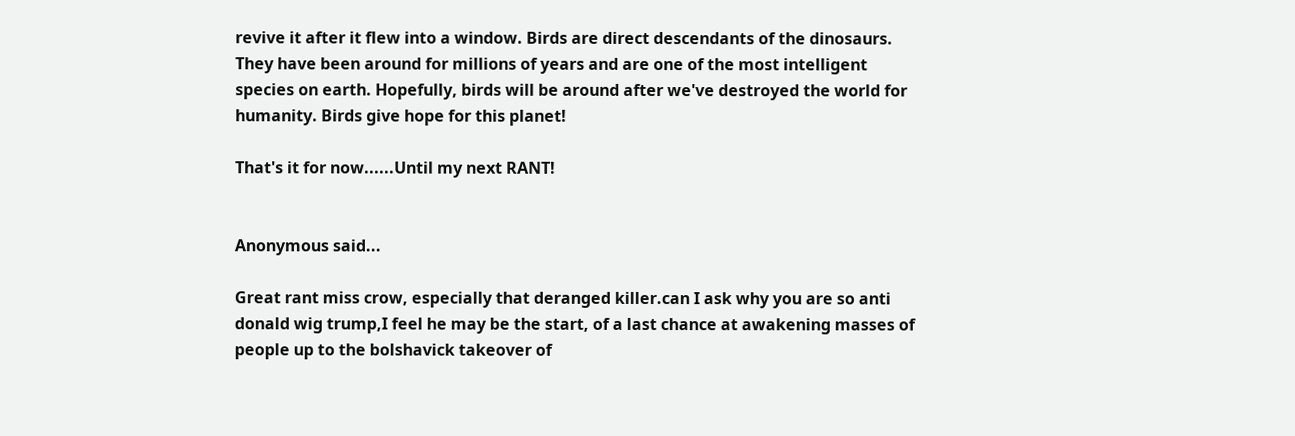revive it after it flew into a window. Birds are direct descendants of the dinosaurs. They have been around for millions of years and are one of the most intelligent species on earth. Hopefully, birds will be around after we've destroyed the world for humanity. Birds give hope for this planet!

That's it for now......Until my next RANT!


Anonymous said...

Great rant miss crow, especially that deranged killer.can I ask why you are so anti donald wig trump,I feel he may be the start, of a last chance at awakening masses of people up to the bolshavick takeover of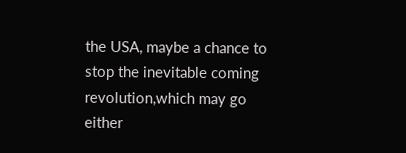the USA, maybe a chance to stop the inevitable coming revolution,which may go either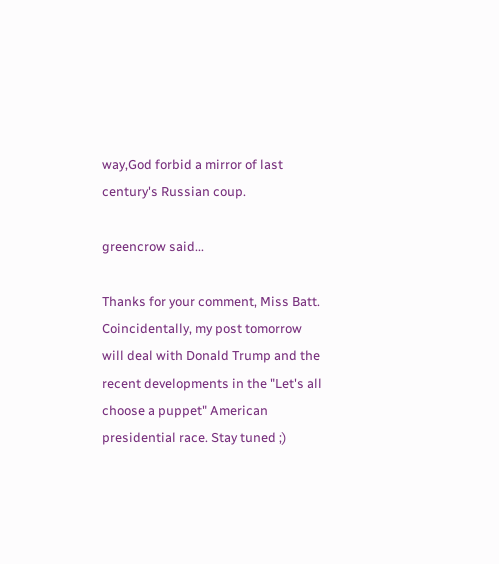way,God forbid a mirror of last century's Russian coup.

greencrow said...

Thanks for your comment, Miss Batt. Coincidentally, my post tomorrow will deal with Donald Trump and the recent developments in the "Let's all choose a puppet" American presidential race. Stay tuned ;)